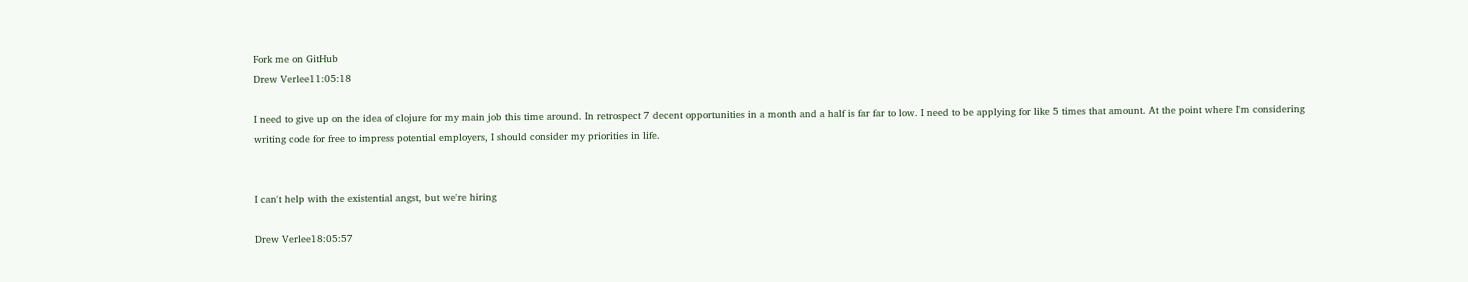Fork me on GitHub
Drew Verlee11:05:18

I need to give up on the idea of clojure for my main job this time around. In retrospect 7 decent opportunities in a month and a half is far far to low. I need to be applying for like 5 times that amount. At the point where I'm considering writing code for free to impress potential employers, I should consider my priorities in life.


I can't help with the existential angst, but we're hiring

Drew Verlee18:05:57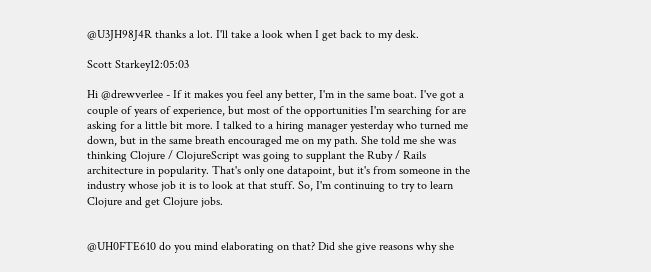@U3JH98J4R thanks a lot. I'll take a look when I get back to my desk.

Scott Starkey12:05:03

Hi @drewverlee - If it makes you feel any better, I'm in the same boat. I've got a couple of years of experience, but most of the opportunities I'm searching for are asking for a little bit more. I talked to a hiring manager yesterday who turned me down, but in the same breath encouraged me on my path. She told me she was thinking Clojure / ClojureScript was going to supplant the Ruby / Rails architecture in popularity. That's only one datapoint, but it's from someone in the industry whose job it is to look at that stuff. So, I'm continuing to try to learn Clojure and get Clojure jobs.


@UH0FTE610 do you mind elaborating on that? Did she give reasons why she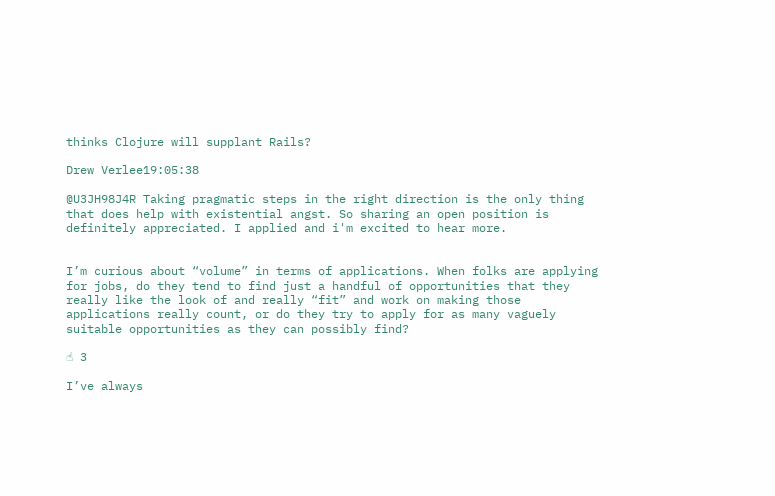thinks Clojure will supplant Rails?

Drew Verlee19:05:38

@U3JH98J4R Taking pragmatic steps in the right direction is the only thing that does help with existential angst. So sharing an open position is definitely appreciated. I applied and i'm excited to hear more.


I’m curious about “volume” in terms of applications. When folks are applying for jobs, do they tend to find just a handful of opportunities that they really like the look of and really “fit” and work on making those applications really count, or do they try to apply for as many vaguely suitable opportunities as they can possibly find?

☝ 3

I’ve always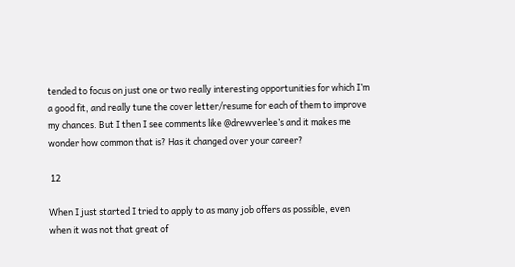tended to focus on just one or two really interesting opportunities for which I’m a good fit, and really tune the cover letter/resume for each of them to improve my chances. But I then I see comments like @drewverlee’s and it makes me wonder how common that is? Has it changed over your career?

 12

When I just started I tried to apply to as many job offers as possible, even when it was not that great of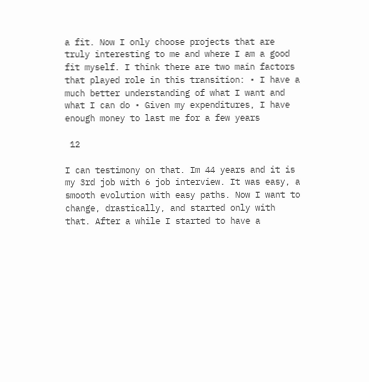a fit. Now I only choose projects that are truly interesting to me and where I am a good fit myself. I think there are two main factors that played role in this transition: • I have a much better understanding of what I want and what I can do • Given my expenditures, I have enough money to last me for a few years

 12

I can testimony on that. Im 44 years and it is my 3rd job with 6 job interview. It was easy, a smooth evolution with easy paths. Now I want to change, drastically, and started only with that. After a while I started to have a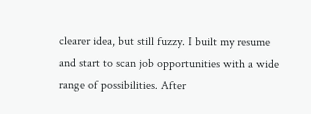clearer idea, but still fuzzy. I built my resume and start to scan job opportunities with a wide range of possibilities. After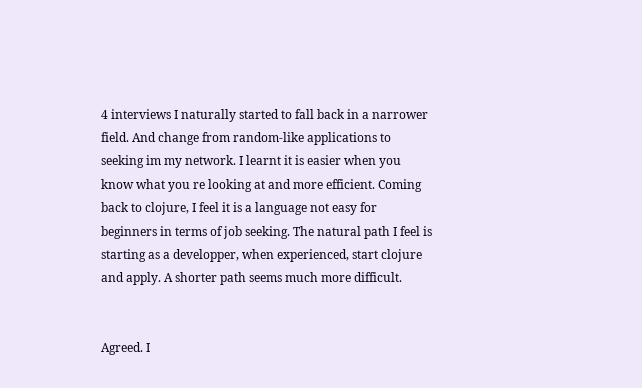4 interviews I naturally started to fall back in a narrower field. And change from random-like applications to seeking im my network. I learnt it is easier when you know what you re looking at and more efficient. Coming back to clojure, I feel it is a language not easy for beginners in terms of job seeking. The natural path I feel is starting as a developper, when experienced, start clojure and apply. A shorter path seems much more difficult.


Agreed. I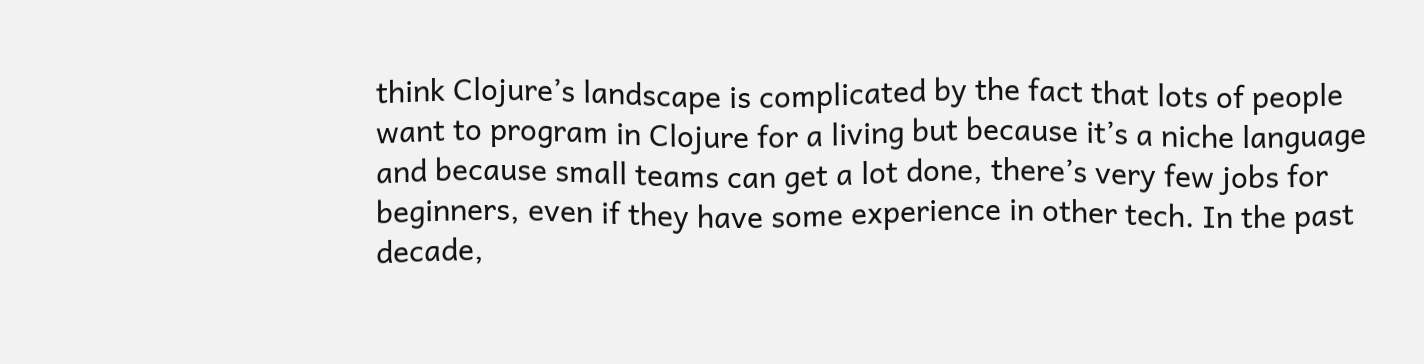think Clojure’s landscape is complicated by the fact that lots of people want to program in Clojure for a living but because it’s a niche language and because small teams can get a lot done, there’s very few jobs for beginners, even if they have some experience in other tech. In the past decade,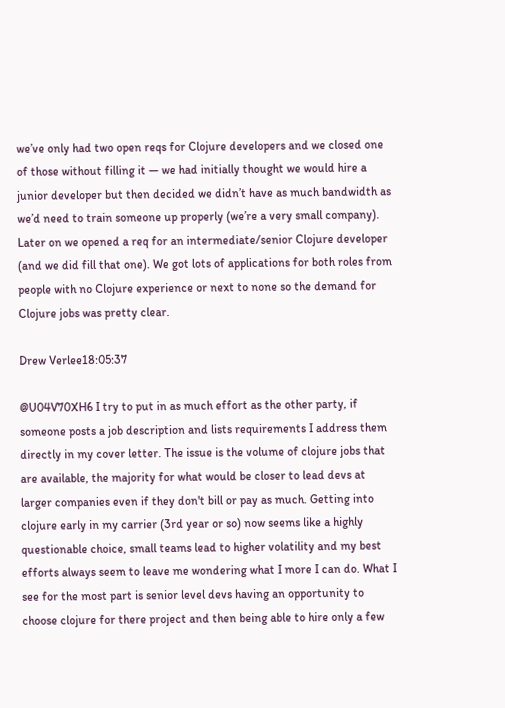we’ve only had two open reqs for Clojure developers and we closed one of those without filling it — we had initially thought we would hire a junior developer but then decided we didn’t have as much bandwidth as we’d need to train someone up properly (we’re a very small company). Later on we opened a req for an intermediate/senior Clojure developer (and we did fill that one). We got lots of applications for both roles from people with no Clojure experience or next to none so the demand for Clojure jobs was pretty clear.

Drew Verlee18:05:37

@U04V70XH6 I try to put in as much effort as the other party, if someone posts a job description and lists requirements I address them directly in my cover letter. The issue is the volume of clojure jobs that are available, the majority for what would be closer to lead devs at larger companies even if they don't bill or pay as much. Getting into clojure early in my carrier (3rd year or so) now seems like a highly questionable choice, small teams lead to higher volatility and my best efforts always seem to leave me wondering what I more I can do. What I see for the most part is senior level devs having an opportunity to choose clojure for there project and then being able to hire only a few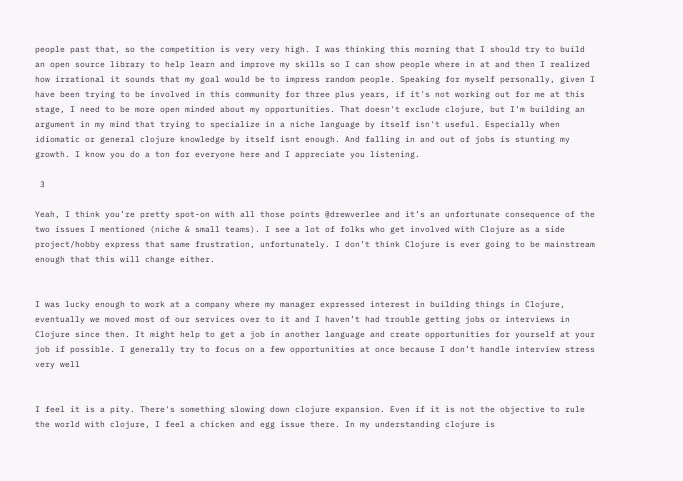people past that, so the competition is very very high. I was thinking this morning that I should try to build an open source library to help learn and improve my skills so I can show people where in at and then I realized how irrational it sounds that my goal would be to impress random people. Speaking for myself personally, given I have been trying to be involved in this community for three plus years, if it's not working out for me at this stage, I need to be more open minded about my opportunities. That doesn't exclude clojure, but I'm building an argument in my mind that trying to specialize in a niche language by itself isn't useful. Especially when idiomatic or general clojure knowledge by itself isnt enough. And falling in and out of jobs is stunting my growth. I know you do a ton for everyone here and I appreciate you listening.

 3

Yeah, I think you’re pretty spot-on with all those points @drewverlee and it’s an unfortunate consequence of the two issues I mentioned (niche & small teams). I see a lot of folks who get involved with Clojure as a side project/hobby express that same frustration, unfortunately. I don’t think Clojure is ever going to be mainstream enough that this will change either.


I was lucky enough to work at a company where my manager expressed interest in building things in Clojure, eventually we moved most of our services over to it and I haven’t had trouble getting jobs or interviews in Clojure since then. It might help to get a job in another language and create opportunities for yourself at your job if possible. I generally try to focus on a few opportunities at once because I don’t handle interview stress very well


I feel it is a pity. There's something slowing down clojure expansion. Even if it is not the objective to rule the world with clojure, I feel a chicken and egg issue there. In my understanding clojure is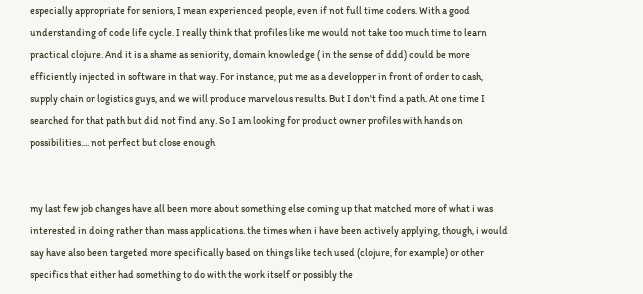especially appropriate for seniors, I mean experienced people, even if not full time coders. With a good understanding of code life cycle. I really think that profiles like me would not take too much time to learn practical clojure. And it is a shame as seniority, domain knowledge ( in the sense of ddd) could be more efficiently injected in software in that way. For instance, put me as a developper in front of order to cash, supply chain or logistics guys, and we will produce marvelous results. But I don't find a path. At one time I searched for that path but did not find any. So I am looking for product owner profiles with hands on possibilities.... not perfect but close enough


my last few job changes have all been more about something else coming up that matched more of what i was interested in doing rather than mass applications. the times when i have been actively applying, though, i would say have also been targeted more specifically based on things like tech used (clojure, for example) or other specifics that either had something to do with the work itself or possibly the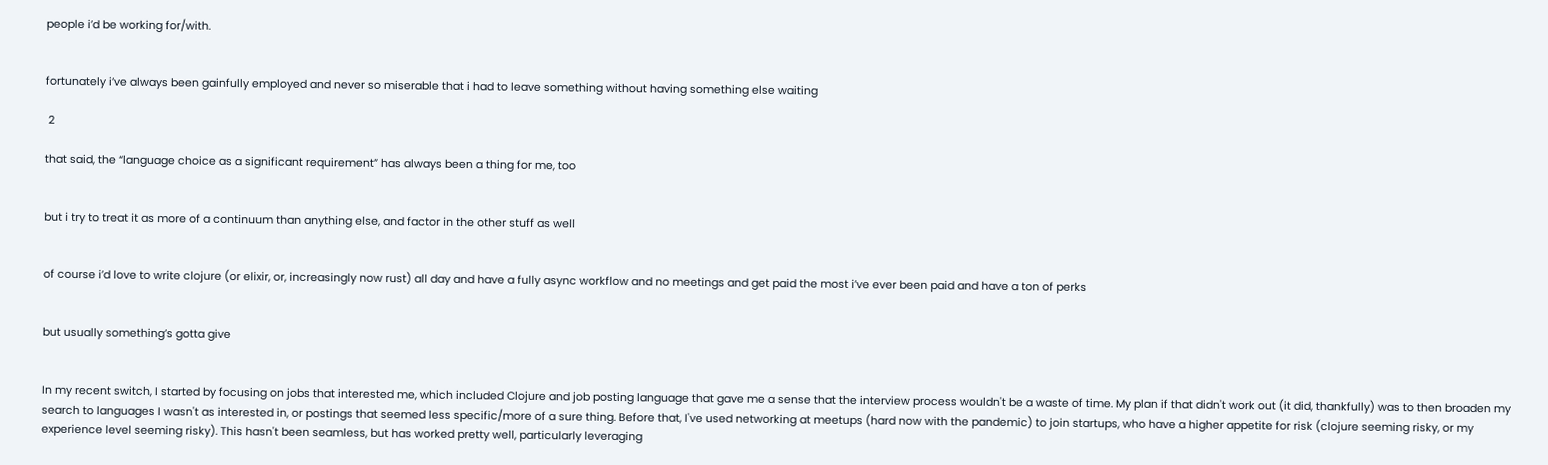people i’d be working for/with.


fortunately i’ve always been gainfully employed and never so miserable that i had to leave something without having something else waiting

 2

that said, the “language choice as a significant requirement” has always been a thing for me, too


but i try to treat it as more of a continuum than anything else, and factor in the other stuff as well


of course i’d love to write clojure (or elixir, or, increasingly now rust) all day and have a fully async workflow and no meetings and get paid the most i’ve ever been paid and have a ton of perks


but usually something’s gotta give


In my recent switch, I started by focusing on jobs that interested me, which included Clojure and job posting language that gave me a sense that the interview process wouldn't be a waste of time. My plan if that didn't work out (it did, thankfully) was to then broaden my search to languages I wasn't as interested in, or postings that seemed less specific/more of a sure thing. Before that, I've used networking at meetups (hard now with the pandemic) to join startups, who have a higher appetite for risk (clojure seeming risky, or my experience level seeming risky). This hasn't been seamless, but has worked pretty well, particularly leveraging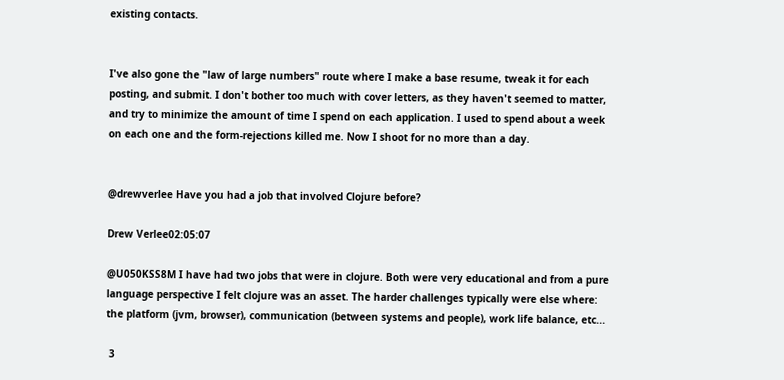existing contacts.


I've also gone the "law of large numbers" route where I make a base resume, tweak it for each posting, and submit. I don't bother too much with cover letters, as they haven't seemed to matter, and try to minimize the amount of time I spend on each application. I used to spend about a week on each one and the form-rejections killed me. Now I shoot for no more than a day.


@drewverlee Have you had a job that involved Clojure before?

Drew Verlee02:05:07

@U050KSS8M I have had two jobs that were in clojure. Both were very educational and from a pure language perspective I felt clojure was an asset. The harder challenges typically were else where: the platform (jvm, browser), communication (between systems and people), work life balance, etc...

 3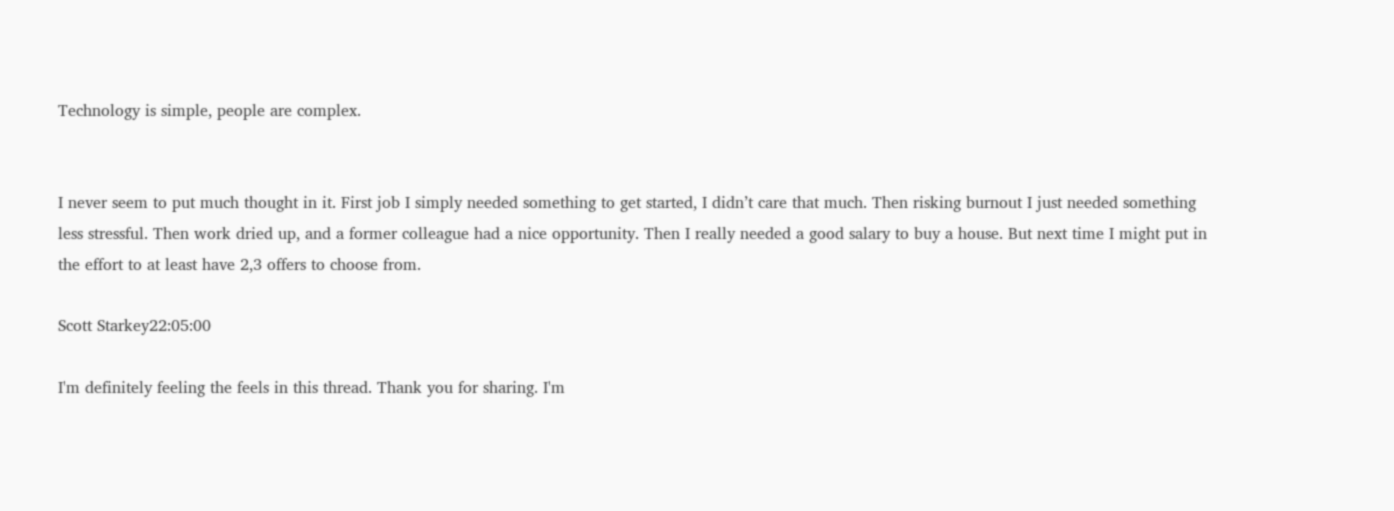Technology is simple, people are complex.


I never seem to put much thought in it. First job I simply needed something to get started, I didn’t care that much. Then risking burnout I just needed something less stressful. Then work dried up, and a former colleague had a nice opportunity. Then I really needed a good salary to buy a house. But next time I might put in the effort to at least have 2,3 offers to choose from.

Scott Starkey22:05:00

I'm definitely feeling the feels in this thread. Thank you for sharing. I'm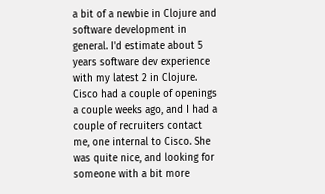a bit of a newbie in Clojure and software development in general. I'd estimate about 5 years software dev experience with my latest 2 in Clojure. Cisco had a couple of openings a couple weeks ago, and I had a couple of recruiters contact me, one internal to Cisco. She was quite nice, and looking for someone with a bit more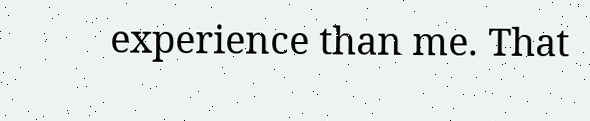experience than me. That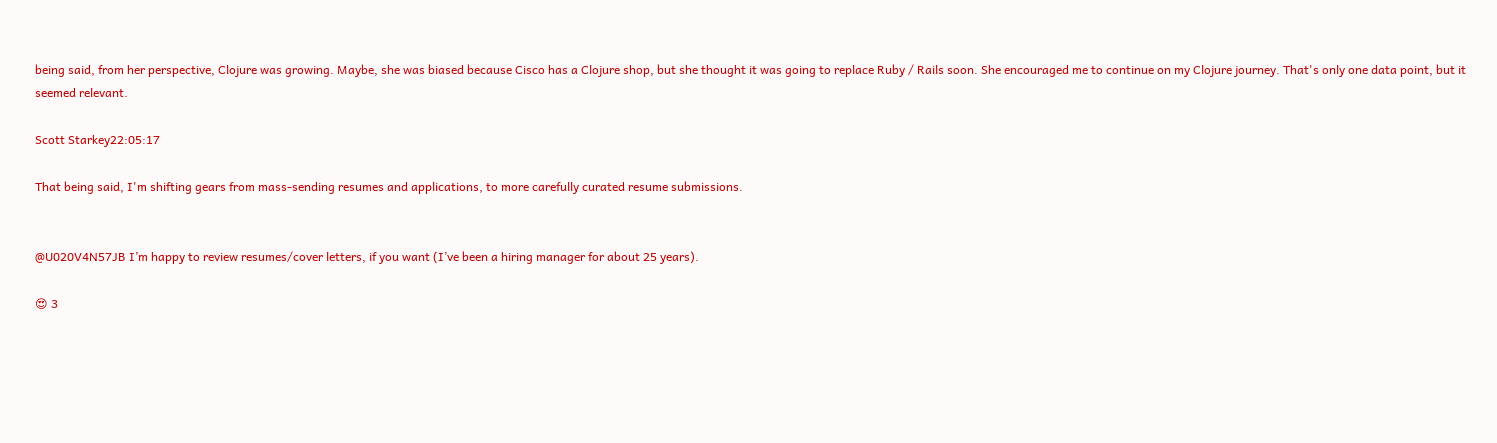being said, from her perspective, Clojure was growing. Maybe, she was biased because Cisco has a Clojure shop, but she thought it was going to replace Ruby / Rails soon. She encouraged me to continue on my Clojure journey. That's only one data point, but it seemed relevant.

Scott Starkey22:05:17

That being said, I'm shifting gears from mass-sending resumes and applications, to more carefully curated resume submissions.


@U020V4N57JB I’m happy to review resumes/cover letters, if you want (I’ve been a hiring manager for about 25 years).

😍 3